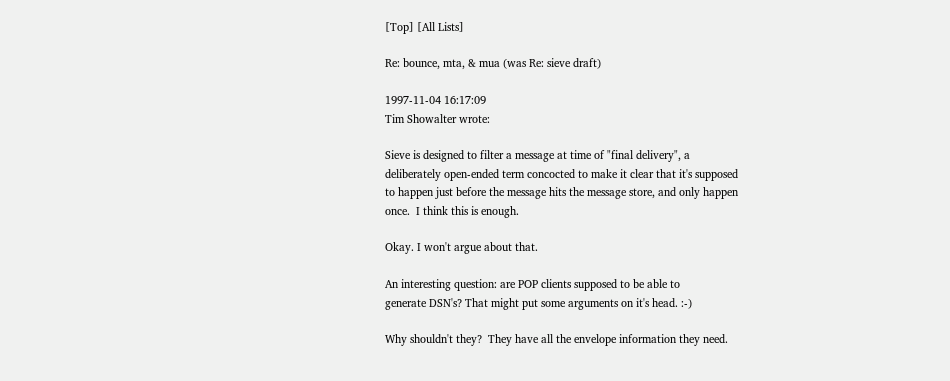[Top] [All Lists]

Re: bounce, mta, & mua (was Re: sieve draft)

1997-11-04 16:17:09
Tim Showalter wrote:

Sieve is designed to filter a message at time of "final delivery", a
deliberately open-ended term concocted to make it clear that it's supposed
to happen just before the message hits the message store, and only happen
once.  I think this is enough.

Okay. I won't argue about that.

An interesting question: are POP clients supposed to be able to
generate DSN's? That might put some arguments on it's head. :-)

Why shouldn't they?  They have all the envelope information they need.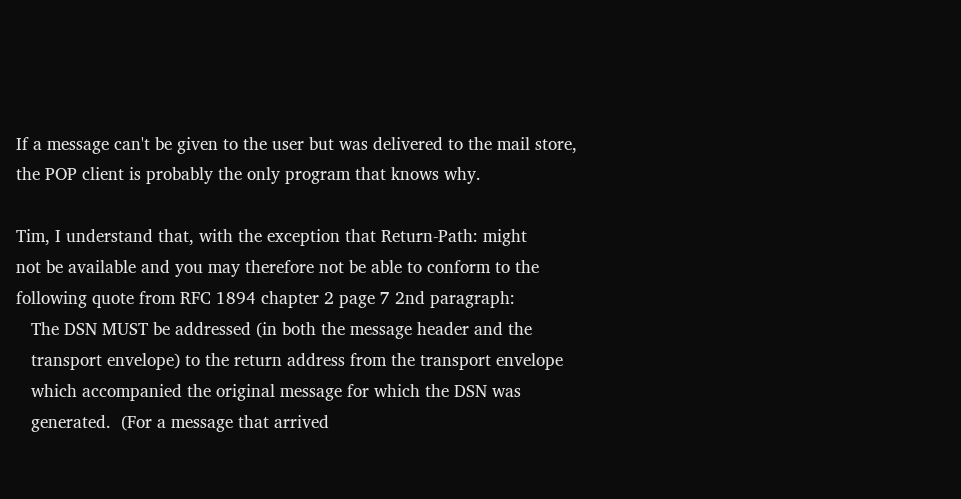If a message can't be given to the user but was delivered to the mail store,
the POP client is probably the only program that knows why.

Tim, I understand that, with the exception that Return-Path: might
not be available and you may therefore not be able to conform to the
following quote from RFC 1894 chapter 2 page 7 2nd paragraph:
   The DSN MUST be addressed (in both the message header and the
   transport envelope) to the return address from the transport envelope
   which accompanied the original message for which the DSN was
   generated.  (For a message that arrived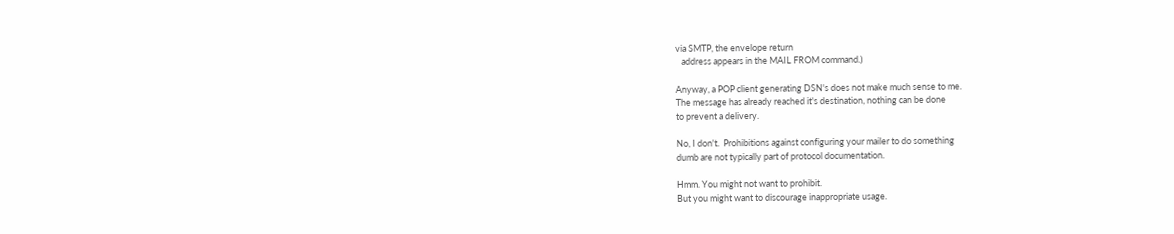via SMTP, the envelope return
   address appears in the MAIL FROM command.)

Anyway, a POP client generating DSN's does not make much sense to me.
The message has already reached it's destination, nothing can be done
to prevent a delivery.

No, I don't.  Prohibitions against configuring your mailer to do something
dumb are not typically part of protocol documentation.

Hmm. You might not want to prohibit.
But you might want to discourage inappropriate usage.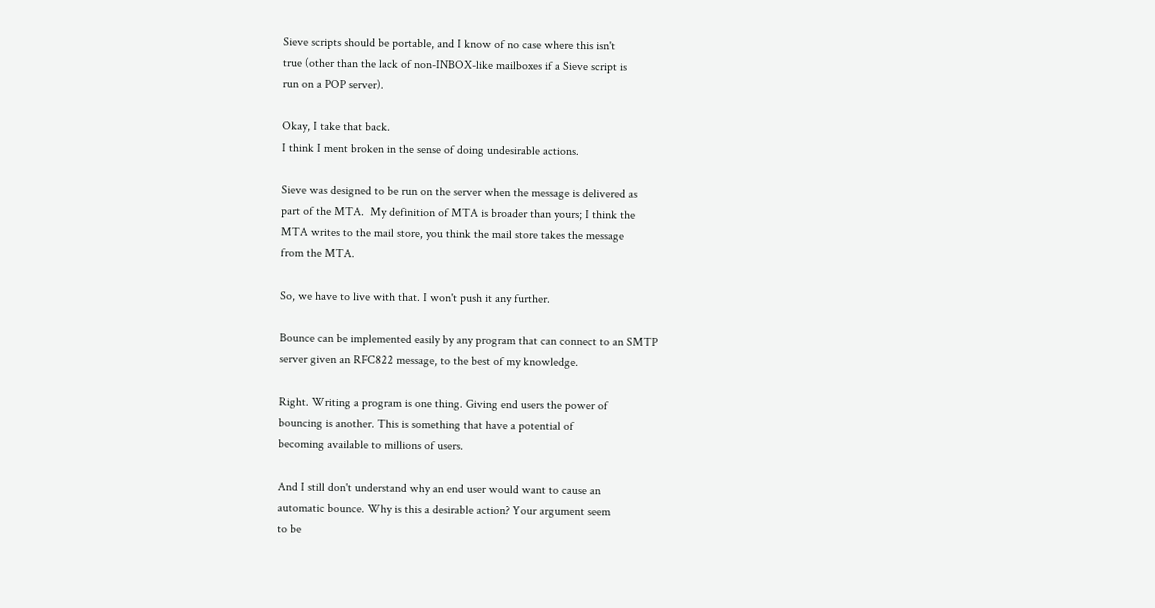Sieve scripts should be portable, and I know of no case where this isn't
true (other than the lack of non-INBOX-like mailboxes if a Sieve script is
run on a POP server).

Okay, I take that back.
I think I ment broken in the sense of doing undesirable actions.

Sieve was designed to be run on the server when the message is delivered as
part of the MTA.  My definition of MTA is broader than yours; I think the
MTA writes to the mail store, you think the mail store takes the message
from the MTA.

So, we have to live with that. I won't push it any further.

Bounce can be implemented easily by any program that can connect to an SMTP
server given an RFC822 message, to the best of my knowledge.

Right. Writing a program is one thing. Giving end users the power of
bouncing is another. This is something that have a potential of
becoming available to millions of users.

And I still don't understand why an end user would want to cause an
automatic bounce. Why is this a desirable action? Your argument seem
to be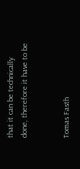that it can be technically done, therefore it have to be


Tomas Fasth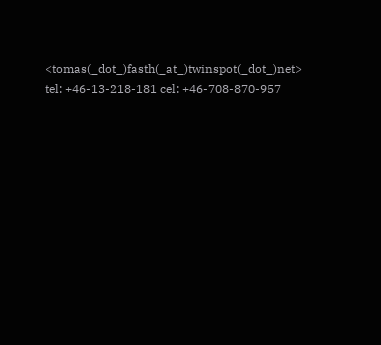<tomas(_dot_)fasth(_at_)twinspot(_dot_)net>
tel: +46-13-218-181 cel: +46-708-870-957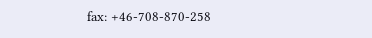fax: +46-708-870-258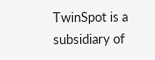TwinSpot is a subsidiary of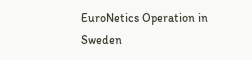EuroNetics Operation in Sweden